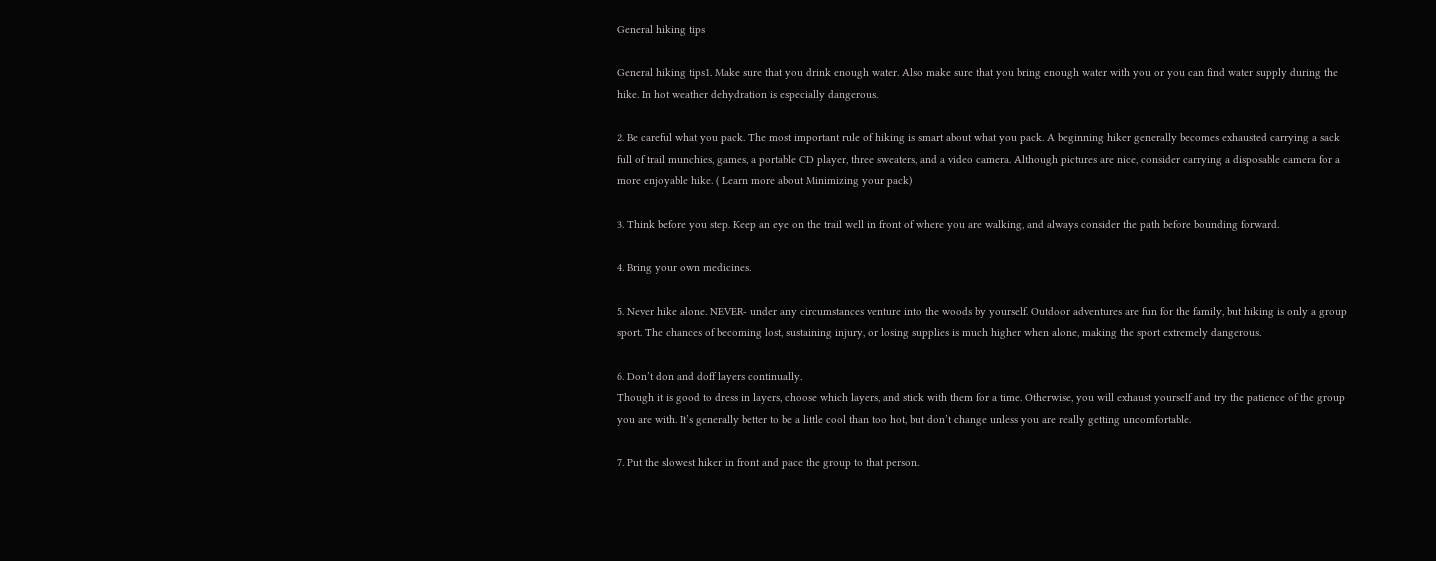General hiking tips

General hiking tips1. Make sure that you drink enough water. Also make sure that you bring enough water with you or you can find water supply during the hike. In hot weather dehydration is especially dangerous.

2. Be careful what you pack. The most important rule of hiking is smart about what you pack. A beginning hiker generally becomes exhausted carrying a sack full of trail munchies, games, a portable CD player, three sweaters, and a video camera. Although pictures are nice, consider carrying a disposable camera for a more enjoyable hike. ( Learn more about Minimizing your pack)

3. Think before you step. Keep an eye on the trail well in front of where you are walking, and always consider the path before bounding forward.

4. Bring your own medicines.

5. Never hike alone. NEVER- under any circumstances venture into the woods by yourself. Outdoor adventures are fun for the family, but hiking is only a group sport. The chances of becoming lost, sustaining injury, or losing supplies is much higher when alone, making the sport extremely dangerous.

6. Don’t don and doff layers continually.
Though it is good to dress in layers, choose which layers, and stick with them for a time. Otherwise, you will exhaust yourself and try the patience of the group you are with. It’s generally better to be a little cool than too hot, but don’t change unless you are really getting uncomfortable.

7. Put the slowest hiker in front and pace the group to that person.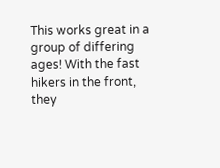This works great in a group of differing ages! With the fast hikers in the front, they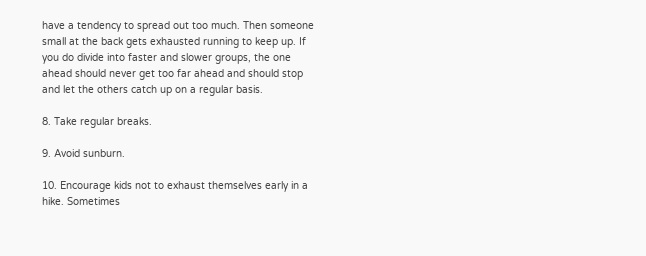have a tendency to spread out too much. Then someone small at the back gets exhausted running to keep up. If you do divide into faster and slower groups, the one ahead should never get too far ahead and should stop and let the others catch up on a regular basis.

8. Take regular breaks.

9. Avoid sunburn.

10. Encourage kids not to exhaust themselves early in a hike. Sometimes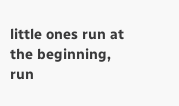little ones run at the beginning, run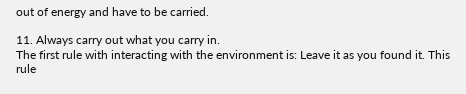out of energy and have to be carried.

11. Always carry out what you carry in.
The first rule with interacting with the environment is: Leave it as you found it. This rule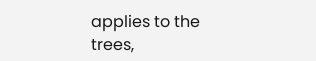applies to the trees,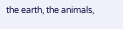the earth, the animals,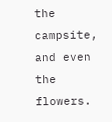the campsite, and even the flowers.